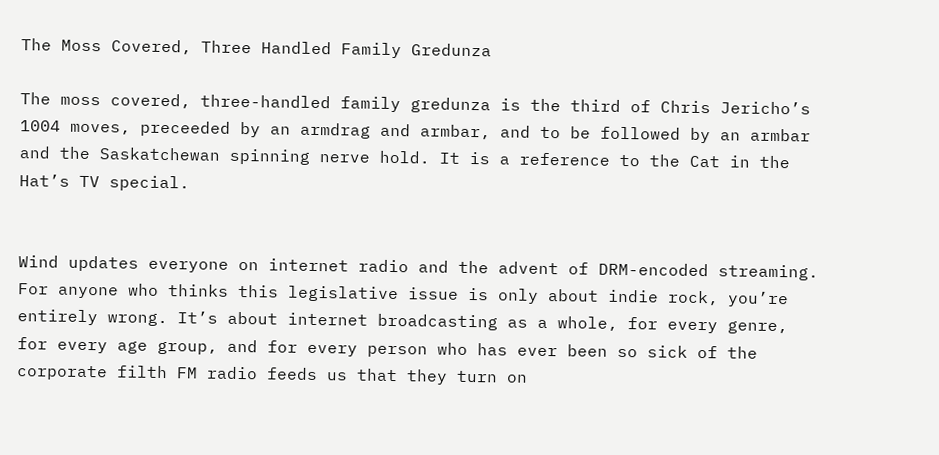The Moss Covered, Three Handled Family Gredunza

The moss covered, three-handled family gredunza is the third of Chris Jericho’s 1004 moves, preceeded by an armdrag and armbar, and to be followed by an armbar and the Saskatchewan spinning nerve hold. It is a reference to the Cat in the Hat’s TV special.


Wind updates everyone on internet radio and the advent of DRM-encoded streaming. For anyone who thinks this legislative issue is only about indie rock, you’re entirely wrong. It’s about internet broadcasting as a whole, for every genre, for every age group, and for every person who has ever been so sick of the corporate filth FM radio feeds us that they turn on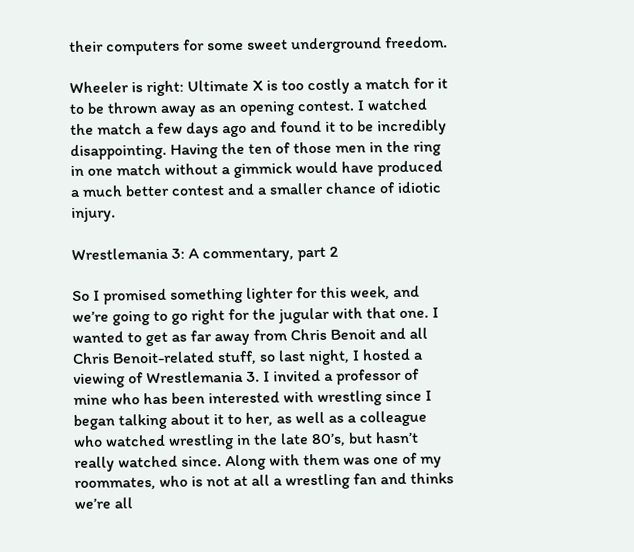their computers for some sweet underground freedom.

Wheeler is right: Ultimate X is too costly a match for it to be thrown away as an opening contest. I watched the match a few days ago and found it to be incredibly disappointing. Having the ten of those men in the ring in one match without a gimmick would have produced a much better contest and a smaller chance of idiotic injury.

Wrestlemania 3: A commentary, part 2

So I promised something lighter for this week, and we’re going to go right for the jugular with that one. I wanted to get as far away from Chris Benoit and all Chris Benoit-related stuff, so last night, I hosted a viewing of Wrestlemania 3. I invited a professor of mine who has been interested with wrestling since I began talking about it to her, as well as a colleague who watched wrestling in the late 80’s, but hasn’t really watched since. Along with them was one of my roommates, who is not at all a wrestling fan and thinks we’re all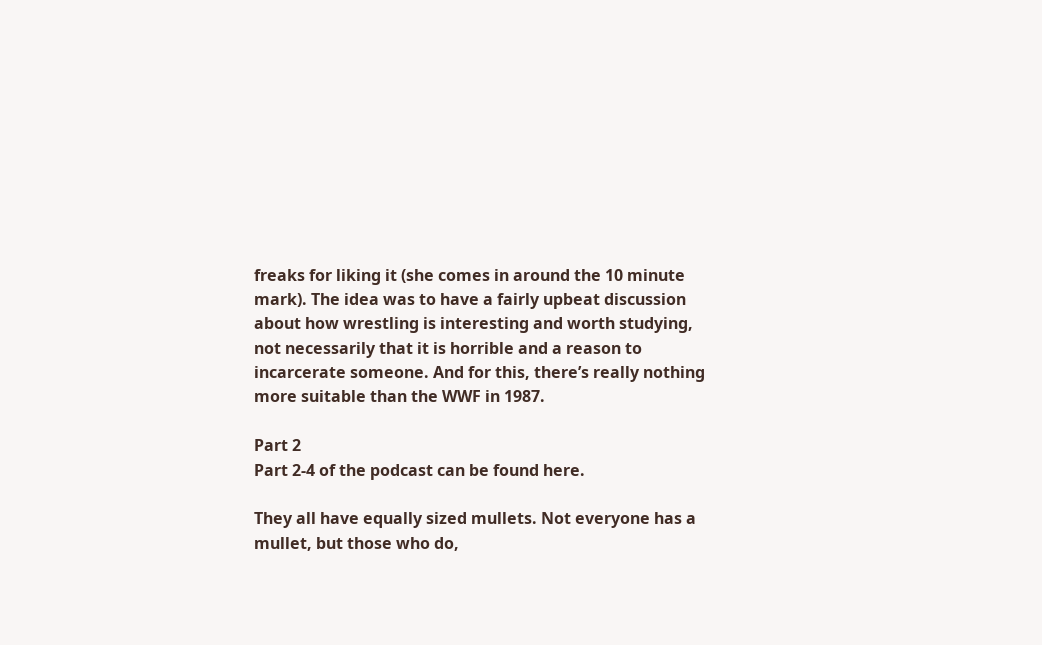freaks for liking it (she comes in around the 10 minute mark). The idea was to have a fairly upbeat discussion about how wrestling is interesting and worth studying, not necessarily that it is horrible and a reason to incarcerate someone. And for this, there’s really nothing more suitable than the WWF in 1987.

Part 2
Part 2-4 of the podcast can be found here.

They all have equally sized mullets. Not everyone has a mullet, but those who do,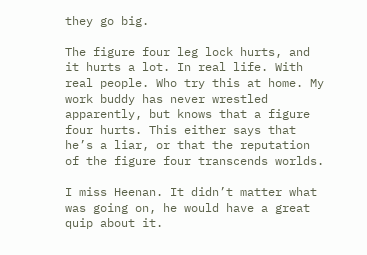they go big.

The figure four leg lock hurts, and it hurts a lot. In real life. With real people. Who try this at home. My work buddy has never wrestled apparently, but knows that a figure four hurts. This either says that he’s a liar, or that the reputation of the figure four transcends worlds.

I miss Heenan. It didn’t matter what was going on, he would have a great quip about it.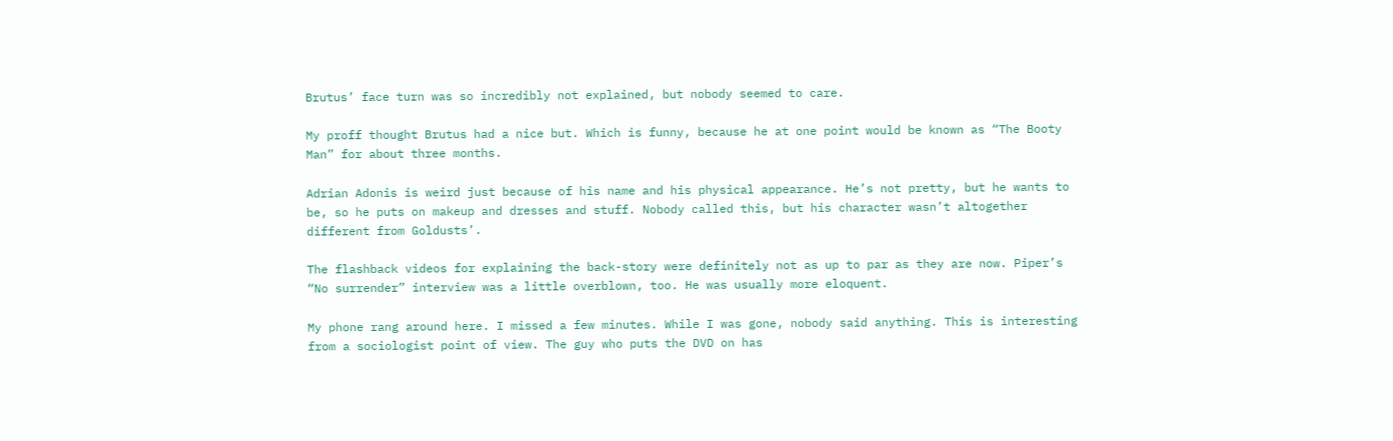Brutus’ face turn was so incredibly not explained, but nobody seemed to care.

My proff thought Brutus had a nice but. Which is funny, because he at one point would be known as “The Booty Man” for about three months.

Adrian Adonis is weird just because of his name and his physical appearance. He’s not pretty, but he wants to be, so he puts on makeup and dresses and stuff. Nobody called this, but his character wasn’t altogether different from Goldusts’.

The flashback videos for explaining the back-story were definitely not as up to par as they are now. Piper’s “No surrender” interview was a little overblown, too. He was usually more eloquent.

My phone rang around here. I missed a few minutes. While I was gone, nobody said anything. This is interesting from a sociologist point of view. The guy who puts the DVD on has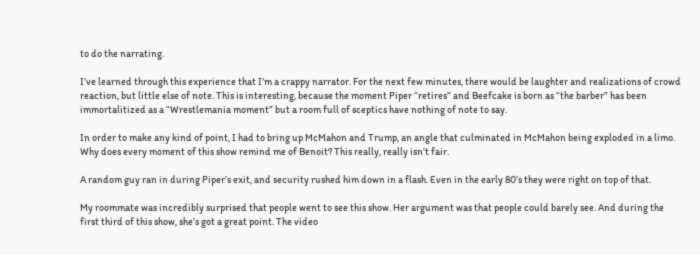to do the narrating.

I’ve learned through this experience that I’m a crappy narrator. For the next few minutes, there would be laughter and realizations of crowd reaction, but little else of note. This is interesting, because the moment Piper “retires” and Beefcake is born as “the barber” has been immortalitized as a “Wrestlemania moment” but a room full of sceptics have nothing of note to say.

In order to make any kind of point, I had to bring up McMahon and Trump, an angle that culminated in McMahon being exploded in a limo. Why does every moment of this show remind me of Benoit? This really, really isn’t fair.

A random guy ran in during Piper’s exit, and security rushed him down in a flash. Even in the early 80’s they were right on top of that.

My roommate was incredibly surprised that people went to see this show. Her argument was that people could barely see. And during the first third of this show, she’s got a great point. The video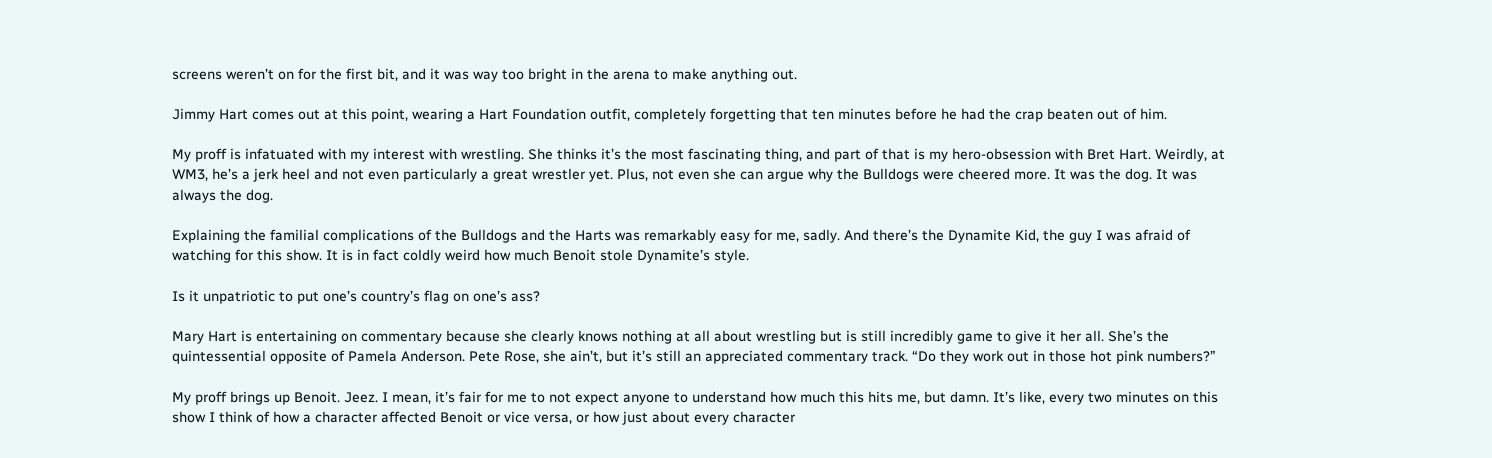screens weren’t on for the first bit, and it was way too bright in the arena to make anything out.

Jimmy Hart comes out at this point, wearing a Hart Foundation outfit, completely forgetting that ten minutes before he had the crap beaten out of him.

My proff is infatuated with my interest with wrestling. She thinks it’s the most fascinating thing, and part of that is my hero-obsession with Bret Hart. Weirdly, at WM3, he’s a jerk heel and not even particularly a great wrestler yet. Plus, not even she can argue why the Bulldogs were cheered more. It was the dog. It was always the dog.

Explaining the familial complications of the Bulldogs and the Harts was remarkably easy for me, sadly. And there’s the Dynamite Kid, the guy I was afraid of watching for this show. It is in fact coldly weird how much Benoit stole Dynamite’s style.

Is it unpatriotic to put one’s country’s flag on one’s ass?

Mary Hart is entertaining on commentary because she clearly knows nothing at all about wrestling but is still incredibly game to give it her all. She’s the quintessential opposite of Pamela Anderson. Pete Rose, she ain’t, but it’s still an appreciated commentary track. “Do they work out in those hot pink numbers?”

My proff brings up Benoit. Jeez. I mean, it’s fair for me to not expect anyone to understand how much this hits me, but damn. It’s like, every two minutes on this show I think of how a character affected Benoit or vice versa, or how just about every character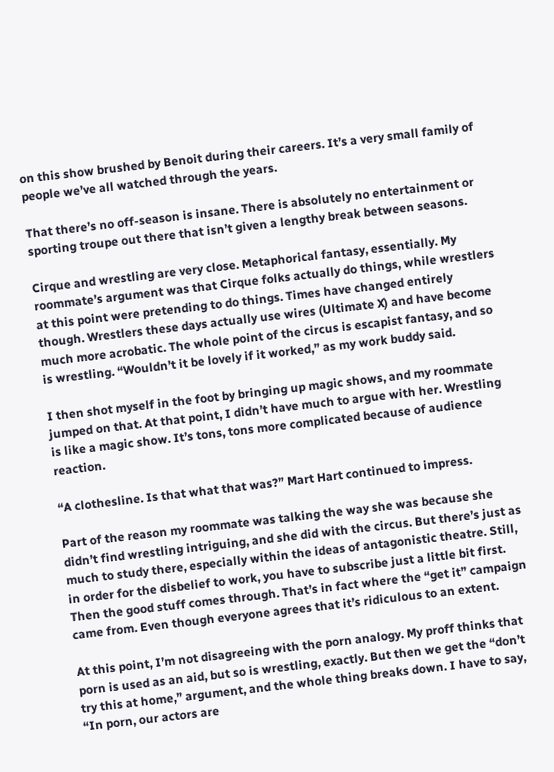on this show brushed by Benoit during their careers. It’s a very small family of people we’ve all watched through the years.

That there’s no off-season is insane. There is absolutely no entertainment or sporting troupe out there that isn’t given a lengthy break between seasons.

Cirque and wrestling are very close. Metaphorical fantasy, essentially. My roommate’s argument was that Cirque folks actually do things, while wrestlers at this point were pretending to do things. Times have changed entirely though. Wrestlers these days actually use wires (Ultimate X) and have become much more acrobatic. The whole point of the circus is escapist fantasy, and so is wrestling. “Wouldn’t it be lovely if it worked,” as my work buddy said.

I then shot myself in the foot by bringing up magic shows, and my roommate jumped on that. At that point, I didn’t have much to argue with her. Wrestling is like a magic show. It’s tons, tons more complicated because of audience reaction.

“A clothesline. Is that what that was?” Mart Hart continued to impress.

Part of the reason my roommate was talking the way she was because she didn’t find wrestling intriguing, and she did with the circus. But there’s just as much to study there, especially within the ideas of antagonistic theatre. Still, in order for the disbelief to work, you have to subscribe just a little bit first. Then the good stuff comes through. That’s in fact where the “get it” campaign came from. Even though everyone agrees that it’s ridiculous to an extent.

At this point, I’m not disagreeing with the porn analogy. My proff thinks that porn is used as an aid, but so is wrestling, exactly. But then we get the “don’t try this at home,” argument, and the whole thing breaks down. I have to say, “In porn, our actors are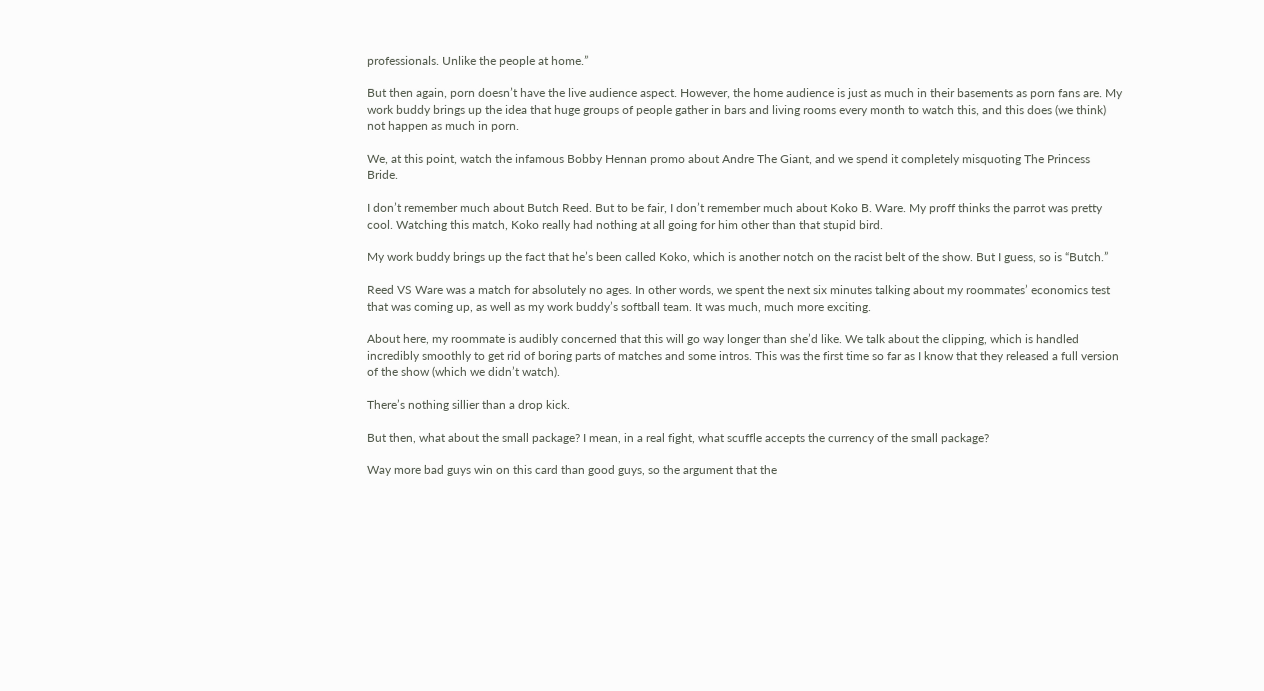professionals. Unlike the people at home.”

But then again, porn doesn’t have the live audience aspect. However, the home audience is just as much in their basements as porn fans are. My work buddy brings up the idea that huge groups of people gather in bars and living rooms every month to watch this, and this does (we think) not happen as much in porn.

We, at this point, watch the infamous Bobby Hennan promo about Andre The Giant, and we spend it completely misquoting The Princess Bride.

I don’t remember much about Butch Reed. But to be fair, I don’t remember much about Koko B. Ware. My proff thinks the parrot was pretty cool. Watching this match, Koko really had nothing at all going for him other than that stupid bird.

My work buddy brings up the fact that he’s been called Koko, which is another notch on the racist belt of the show. But I guess, so is “Butch.”

Reed VS Ware was a match for absolutely no ages. In other words, we spent the next six minutes talking about my roommates’ economics test that was coming up, as well as my work buddy’s softball team. It was much, much more exciting.

About here, my roommate is audibly concerned that this will go way longer than she’d like. We talk about the clipping, which is handled incredibly smoothly to get rid of boring parts of matches and some intros. This was the first time so far as I know that they released a full version of the show (which we didn’t watch).

There’s nothing sillier than a drop kick.

But then, what about the small package? I mean, in a real fight, what scuffle accepts the currency of the small package?

Way more bad guys win on this card than good guys, so the argument that the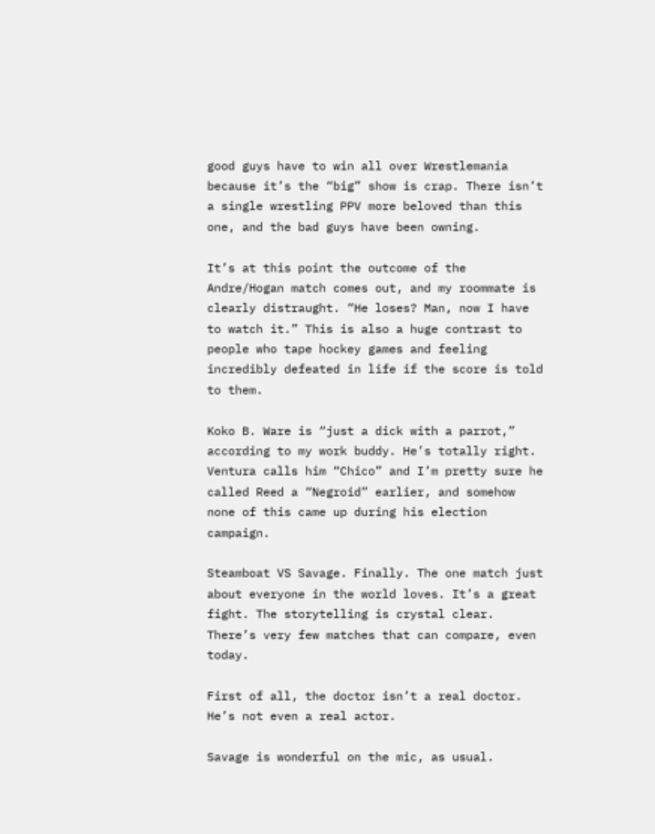good guys have to win all over Wrestlemania because it’s the “big” show is crap. There isn’t a single wrestling PPV more beloved than this one, and the bad guys have been owning.

It’s at this point the outcome of the Andre/Hogan match comes out, and my roommate is clearly distraught. “He loses? Man, now I have to watch it.” This is also a huge contrast to people who tape hockey games and feeling incredibly defeated in life if the score is told to them.

Koko B. Ware is “just a dick with a parrot,” according to my work buddy. He’s totally right. Ventura calls him “Chico” and I’m pretty sure he called Reed a “Negroid” earlier, and somehow none of this came up during his election campaign.

Steamboat VS Savage. Finally. The one match just about everyone in the world loves. It’s a great fight. The storytelling is crystal clear. There’s very few matches that can compare, even today.

First of all, the doctor isn’t a real doctor. He’s not even a real actor.

Savage is wonderful on the mic, as usual.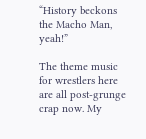“History beckons the Macho Man, yeah!”

The theme music for wrestlers here are all post-grunge crap now. My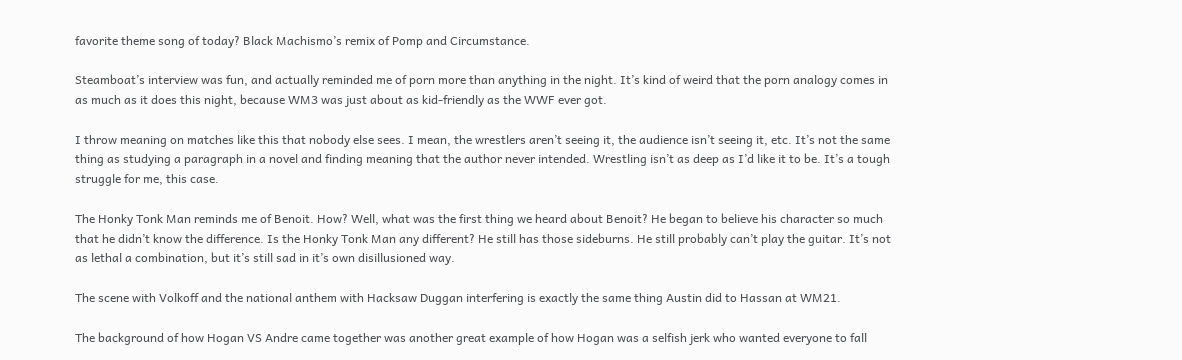favorite theme song of today? Black Machismo’s remix of Pomp and Circumstance.

Steamboat’s interview was fun, and actually reminded me of porn more than anything in the night. It’s kind of weird that the porn analogy comes in as much as it does this night, because WM3 was just about as kid-friendly as the WWF ever got.

I throw meaning on matches like this that nobody else sees. I mean, the wrestlers aren’t seeing it, the audience isn’t seeing it, etc. It’s not the same thing as studying a paragraph in a novel and finding meaning that the author never intended. Wrestling isn’t as deep as I’d like it to be. It’s a tough struggle for me, this case.

The Honky Tonk Man reminds me of Benoit. How? Well, what was the first thing we heard about Benoit? He began to believe his character so much that he didn’t know the difference. Is the Honky Tonk Man any different? He still has those sideburns. He still probably can’t play the guitar. It’s not as lethal a combination, but it’s still sad in it’s own disillusioned way.

The scene with Volkoff and the national anthem with Hacksaw Duggan interfering is exactly the same thing Austin did to Hassan at WM21.

The background of how Hogan VS Andre came together was another great example of how Hogan was a selfish jerk who wanted everyone to fall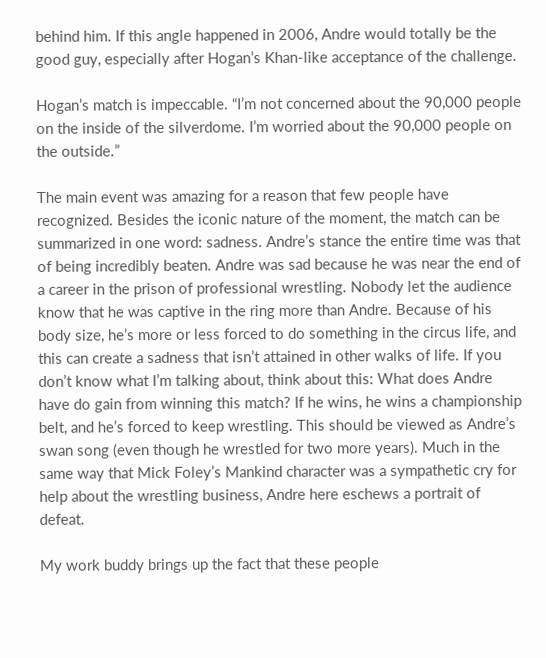behind him. If this angle happened in 2006, Andre would totally be the good guy, especially after Hogan’s Khan-like acceptance of the challenge.

Hogan’s match is impeccable. “I’m not concerned about the 90,000 people on the inside of the silverdome. I’m worried about the 90,000 people on the outside.”

The main event was amazing for a reason that few people have recognized. Besides the iconic nature of the moment, the match can be summarized in one word: sadness. Andre’s stance the entire time was that of being incredibly beaten. Andre was sad because he was near the end of a career in the prison of professional wrestling. Nobody let the audience know that he was captive in the ring more than Andre. Because of his body size, he’s more or less forced to do something in the circus life, and this can create a sadness that isn’t attained in other walks of life. If you don’t know what I’m talking about, think about this: What does Andre have do gain from winning this match? If he wins, he wins a championship belt, and he’s forced to keep wrestling. This should be viewed as Andre’s swan song (even though he wrestled for two more years). Much in the same way that Mick Foley’s Mankind character was a sympathetic cry for help about the wrestling business, Andre here eschews a portrait of defeat.

My work buddy brings up the fact that these people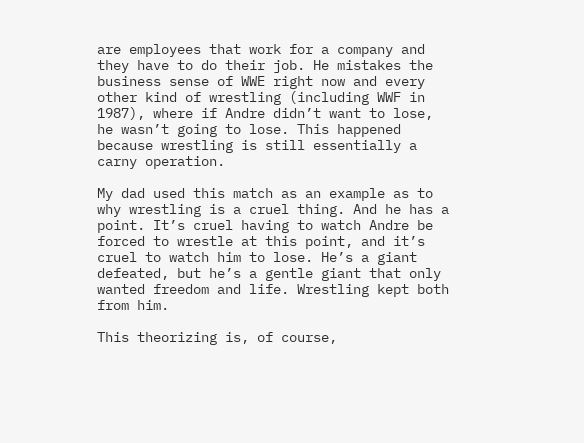are employees that work for a company and they have to do their job. He mistakes the business sense of WWE right now and every other kind of wrestling (including WWF in 1987), where if Andre didn’t want to lose, he wasn’t going to lose. This happened because wrestling is still essentially a carny operation.

My dad used this match as an example as to why wrestling is a cruel thing. And he has a point. It’s cruel having to watch Andre be forced to wrestle at this point, and it’s cruel to watch him to lose. He’s a giant defeated, but he’s a gentle giant that only wanted freedom and life. Wrestling kept both from him.

This theorizing is, of course,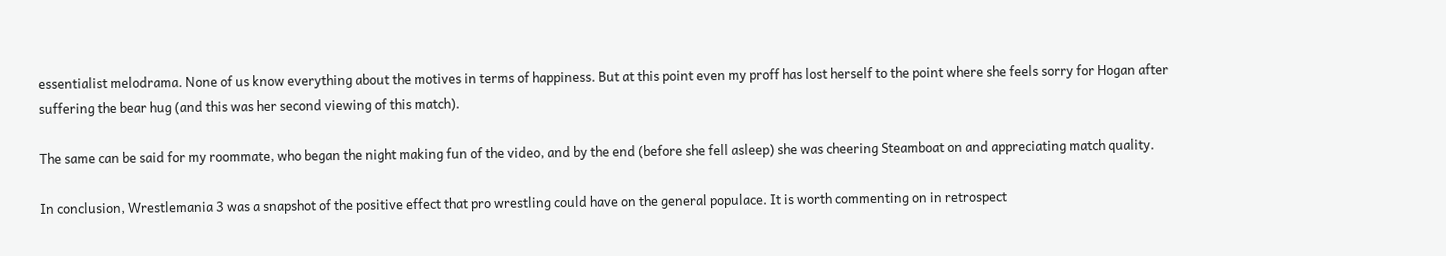essentialist melodrama. None of us know everything about the motives in terms of happiness. But at this point even my proff has lost herself to the point where she feels sorry for Hogan after suffering the bear hug (and this was her second viewing of this match).

The same can be said for my roommate, who began the night making fun of the video, and by the end (before she fell asleep) she was cheering Steamboat on and appreciating match quality.

In conclusion, Wrestlemania 3 was a snapshot of the positive effect that pro wrestling could have on the general populace. It is worth commenting on in retrospect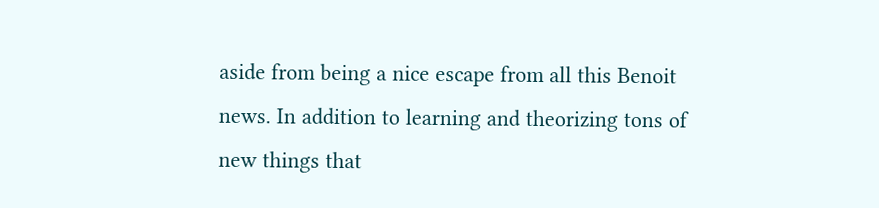aside from being a nice escape from all this Benoit news. In addition to learning and theorizing tons of new things that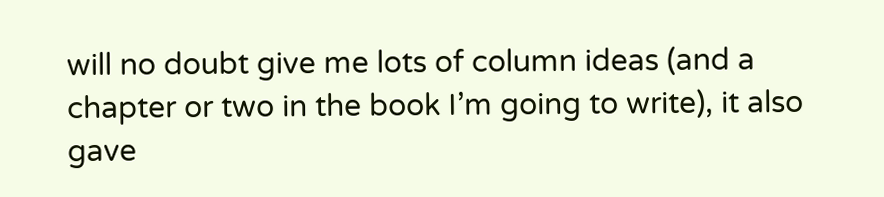will no doubt give me lots of column ideas (and a chapter or two in the book I’m going to write), it also gave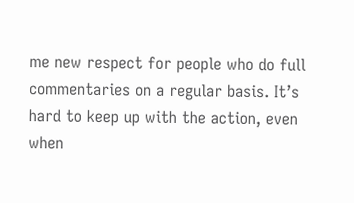me new respect for people who do full commentaries on a regular basis. It’s hard to keep up with the action, even when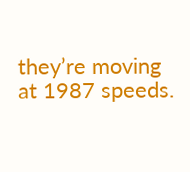they’re moving at 1987 speeds.